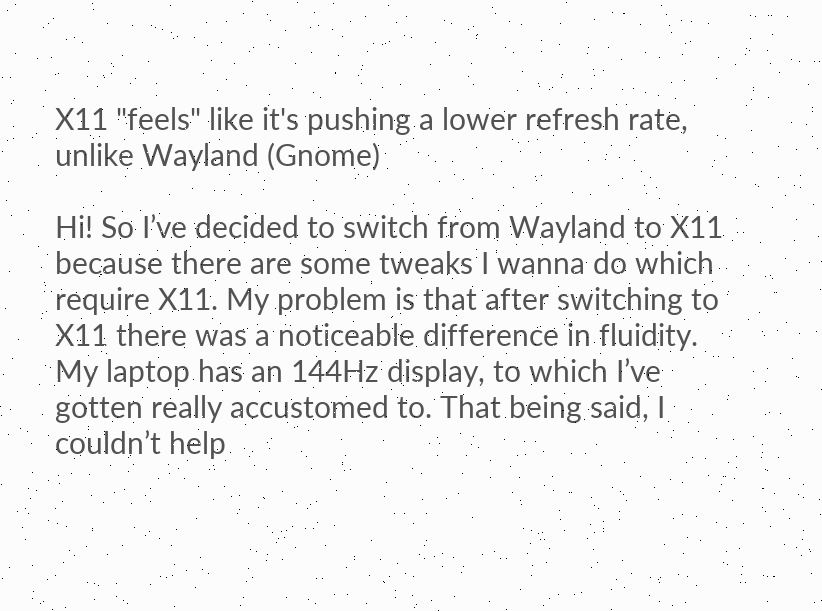X11 "feels" like it's pushing a lower refresh rate, unlike Wayland (Gnome)

Hi! So I’ve decided to switch from Wayland to X11 because there are some tweaks I wanna do which require X11. My problem is that after switching to X11 there was a noticeable difference in fluidity. My laptop has an 144Hz display, to which I’ve gotten really accustomed to. That being said, I couldn’t help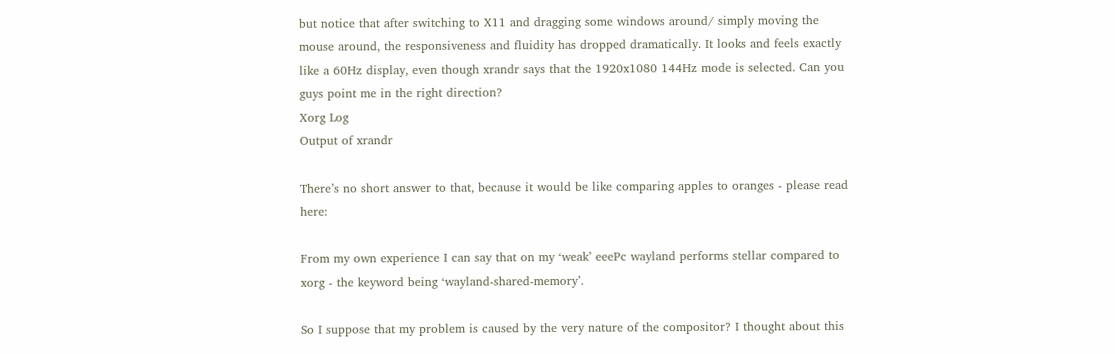but notice that after switching to X11 and dragging some windows around/ simply moving the mouse around, the responsiveness and fluidity has dropped dramatically. It looks and feels exactly like a 60Hz display, even though xrandr says that the 1920x1080 144Hz mode is selected. Can you guys point me in the right direction?
Xorg Log
Output of xrandr

There’s no short answer to that, because it would be like comparing apples to oranges - please read here:

From my own experience I can say that on my ‘weak’ eeePc wayland performs stellar compared to xorg - the keyword being ‘wayland-shared-memory’.

So I suppose that my problem is caused by the very nature of the compositor? I thought about this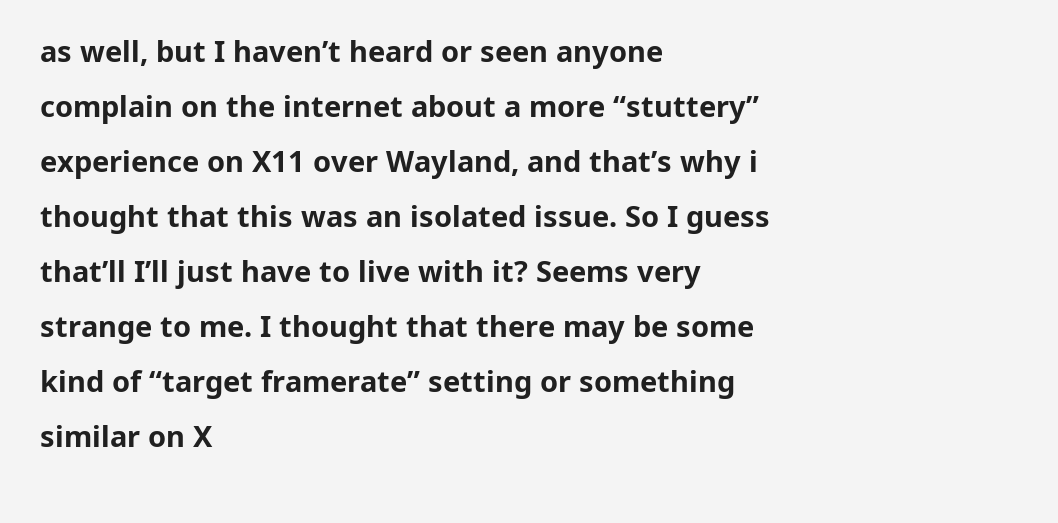as well, but I haven’t heard or seen anyone complain on the internet about a more “stuttery” experience on X11 over Wayland, and that’s why i thought that this was an isolated issue. So I guess that’ll I’ll just have to live with it? Seems very strange to me. I thought that there may be some kind of “target framerate” setting or something similar on X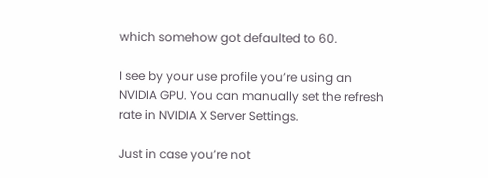which somehow got defaulted to 60.

I see by your use profile you’re using an NVIDIA GPU. You can manually set the refresh rate in NVIDIA X Server Settings.

Just in case you’re not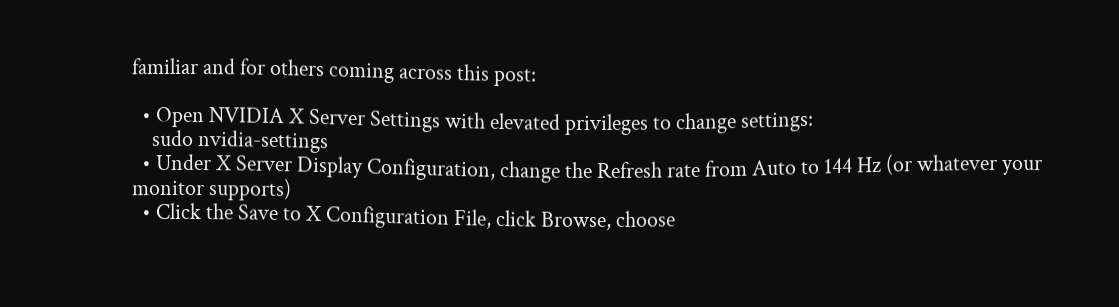familiar and for others coming across this post:

  • Open NVIDIA X Server Settings with elevated privileges to change settings:
    sudo nvidia-settings
  • Under X Server Display Configuration, change the Refresh rate from Auto to 144 Hz (or whatever your monitor supports)
  • Click the Save to X Configuration File, click Browse, choose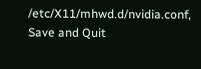/etc/X11/mhwd.d/nvidia.conf, Save and Quit